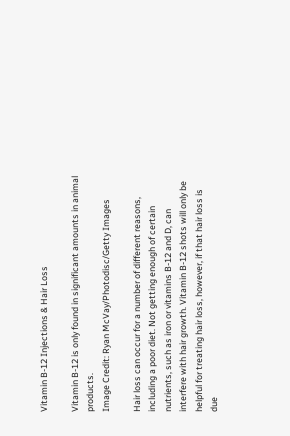Vitamin B-12 Injections & Hair Loss

Vitamin B-12 is only found in significant amounts in animal products.
Image Credit: Ryan McVay/Photodisc/Getty Images

Hair loss can occur for a number of different reasons, including a poor diet. Not getting enough of certain nutrients, such as iron or vitamins B-12 and D, can interfere with hair growth. Vitamin B-12 shots will only be helpful for treating hair loss, however, if that hair loss is due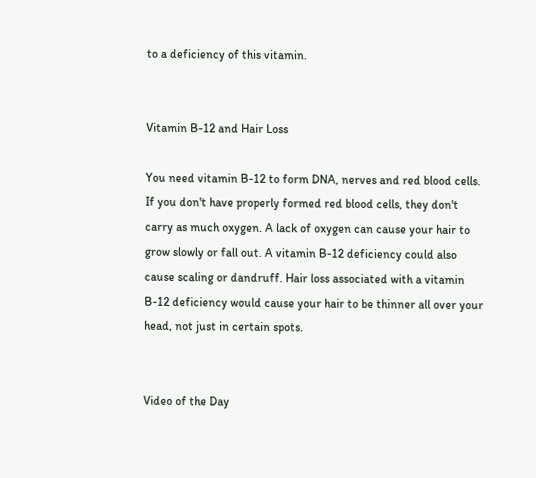to a deficiency of this vitamin.


Vitamin B-12 and Hair Loss

You need vitamin B-12 to form DNA, nerves and red blood cells. If you don't have properly formed red blood cells, they don't carry as much oxygen. A lack of oxygen can cause your hair to grow slowly or fall out. A vitamin B-12 deficiency could also cause scaling or dandruff. Hair loss associated with a vitamin B-12 deficiency would cause your hair to be thinner all over your head, not just in certain spots.


Video of the Day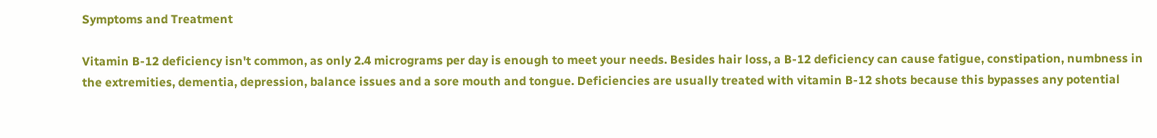Symptoms and Treatment

Vitamin B-12 deficiency isn't common, as only 2.4 micrograms per day is enough to meet your needs. Besides hair loss, a B-12 deficiency can cause fatigue, constipation, numbness in the extremities, dementia, depression, balance issues and a sore mouth and tongue. Deficiencies are usually treated with vitamin B-12 shots because this bypasses any potential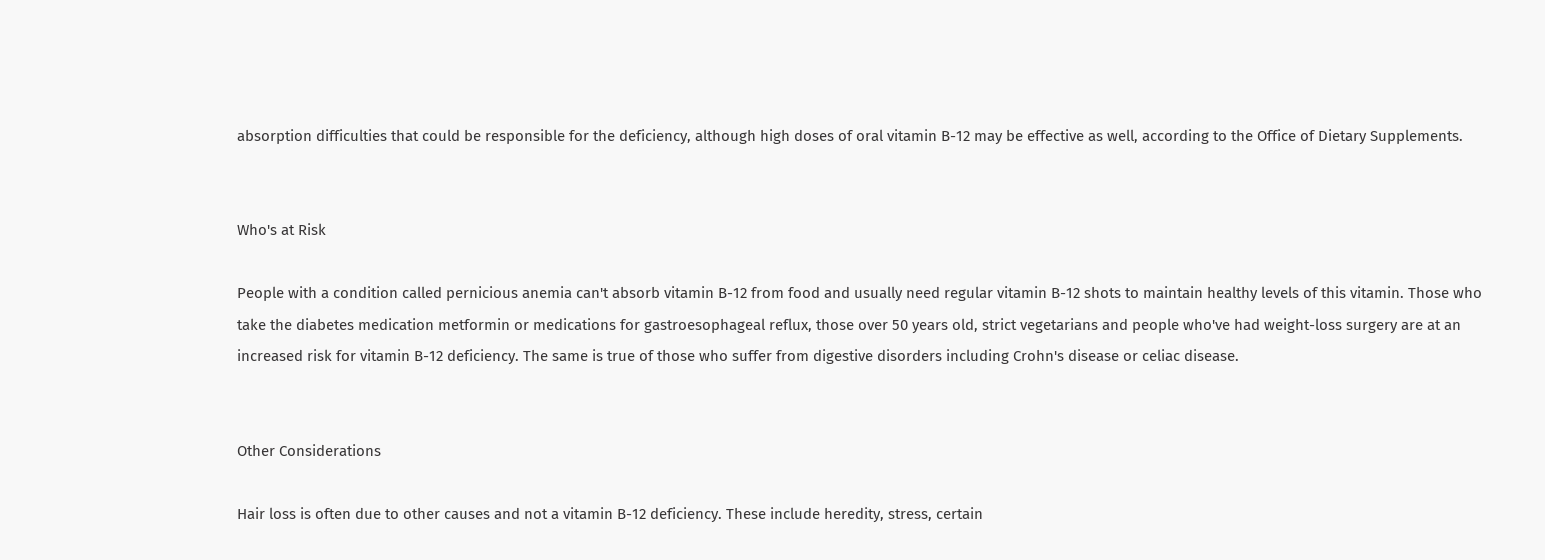absorption difficulties that could be responsible for the deficiency, although high doses of oral vitamin B-12 may be effective as well, according to the Office of Dietary Supplements.


Who's at Risk

People with a condition called pernicious anemia can't absorb vitamin B-12 from food and usually need regular vitamin B-12 shots to maintain healthy levels of this vitamin. Those who take the diabetes medication metformin or medications for gastroesophageal reflux, those over 50 years old, strict vegetarians and people who've had weight-loss surgery are at an increased risk for vitamin B-12 deficiency. The same is true of those who suffer from digestive disorders including Crohn's disease or celiac disease.


Other Considerations

Hair loss is often due to other causes and not a vitamin B-12 deficiency. These include heredity, stress, certain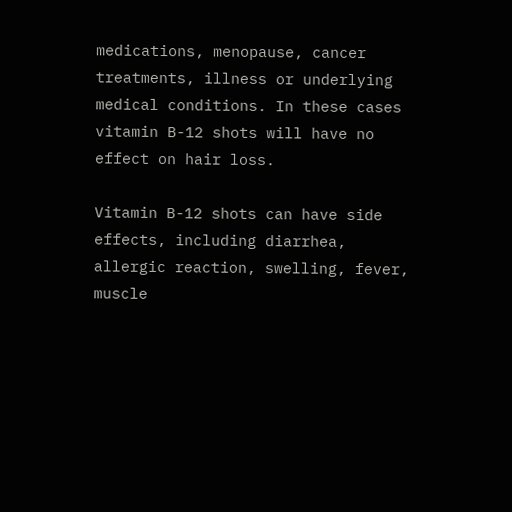medications, menopause, cancer treatments, illness or underlying medical conditions. In these cases vitamin B-12 shots will have no effect on hair loss.

Vitamin B-12 shots can have side effects, including diarrhea, allergic reaction, swelling, fever, muscle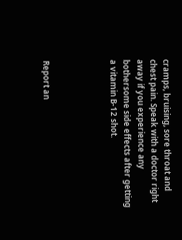cramps, bruising, sore throat and chest pain. Speak with a doctor right away if you experience any bothersome side effects after getting a vitamin B-12 shot.




Report an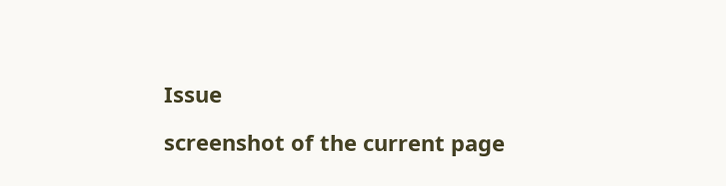Issue

screenshot of the current page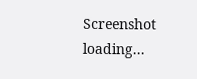Screenshot loading...